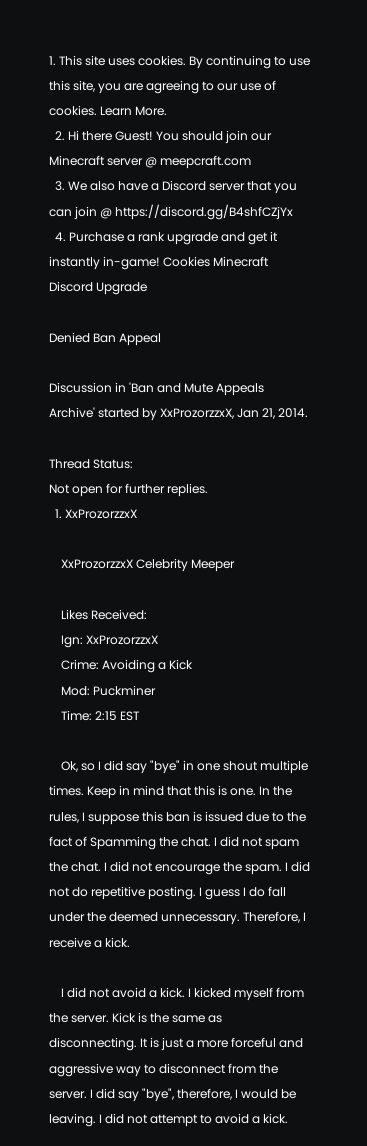1. This site uses cookies. By continuing to use this site, you are agreeing to our use of cookies. Learn More.
  2. Hi there Guest! You should join our Minecraft server @ meepcraft.com
  3. We also have a Discord server that you can join @ https://discord.gg/B4shfCZjYx
  4. Purchase a rank upgrade and get it instantly in-game! Cookies Minecraft Discord Upgrade

Denied Ban Appeal

Discussion in 'Ban and Mute Appeals Archive' started by XxProzorzzxX, Jan 21, 2014.

Thread Status:
Not open for further replies.
  1. XxProzorzzxX

    XxProzorzzxX Celebrity Meeper

    Likes Received:
    Ign: XxProzorzzxX
    Crime: Avoiding a Kick
    Mod: Puckminer
    Time: 2:15 EST

    Ok, so I did say "bye" in one shout multiple times. Keep in mind that this is one. In the rules, I suppose this ban is issued due to the fact of Spamming the chat. I did not spam the chat. I did not encourage the spam. I did not do repetitive posting. I guess I do fall under the deemed unnecessary. Therefore, I receive a kick.

    I did not avoid a kick. I kicked myself from the server. Kick is the same as disconnecting. It is just a more forceful and aggressive way to disconnect from the server. I did say "bye", therefore, I would be leaving. I did not attempt to avoid a kick.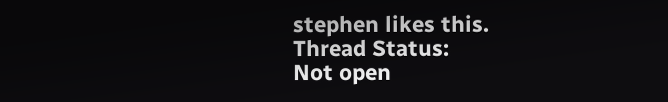stephen likes this.
Thread Status:
Not open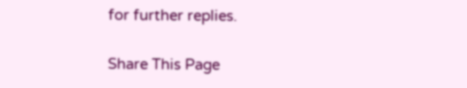for further replies.

Share This Page